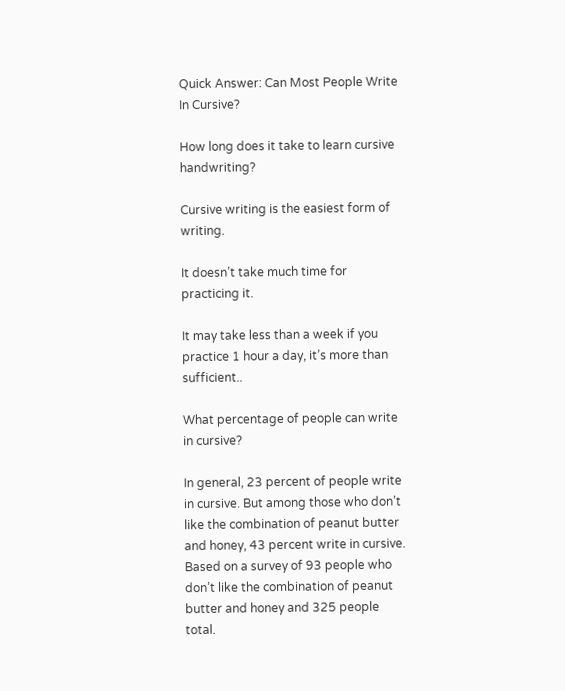Quick Answer: Can Most People Write In Cursive?

How long does it take to learn cursive handwriting?

Cursive writing is the easiest form of writing.

It doesn’t take much time for practicing it.

It may take less than a week if you practice 1 hour a day, it’s more than sufficient..

What percentage of people can write in cursive?

In general, 23 percent of people write in cursive. But among those who don’t like the combination of peanut butter and honey, 43 percent write in cursive. Based on a survey of 93 people who don’t like the combination of peanut butter and honey and 325 people total.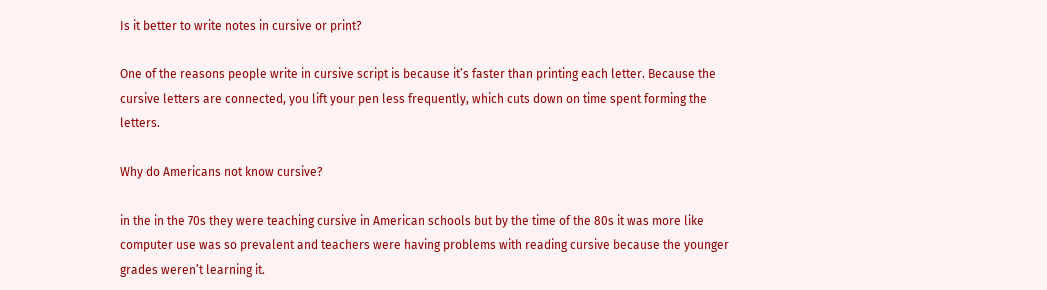Is it better to write notes in cursive or print?

One of the reasons people write in cursive script is because it’s faster than printing each letter. Because the cursive letters are connected, you lift your pen less frequently, which cuts down on time spent forming the letters.

Why do Americans not know cursive?

in the in the 70s they were teaching cursive in American schools but by the time of the 80s it was more like computer use was so prevalent and teachers were having problems with reading cursive because the younger grades weren’t learning it.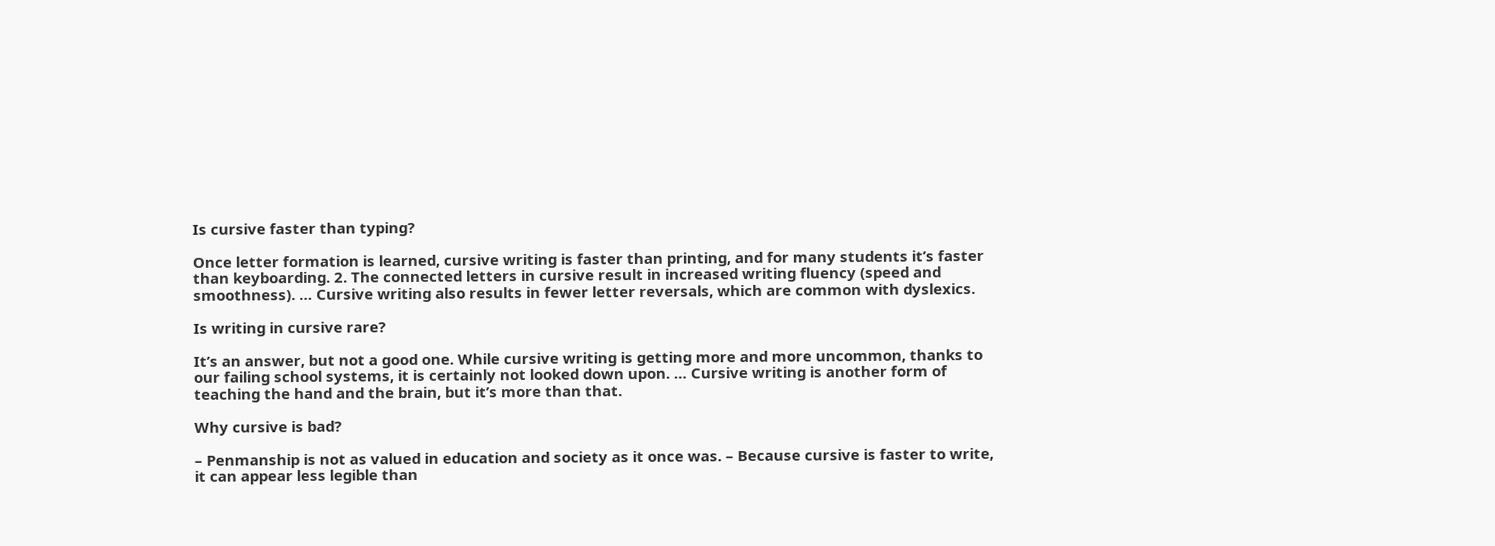Is cursive faster than typing?

Once letter formation is learned, cursive writing is faster than printing, and for many students it’s faster than keyboarding. 2. The connected letters in cursive result in increased writing fluency (speed and smoothness). … Cursive writing also results in fewer letter reversals, which are common with dyslexics.

Is writing in cursive rare?

It’s an answer, but not a good one. While cursive writing is getting more and more uncommon, thanks to our failing school systems, it is certainly not looked down upon. … Cursive writing is another form of teaching the hand and the brain, but it’s more than that.

Why cursive is bad?

– Penmanship is not as valued in education and society as it once was. – Because cursive is faster to write, it can appear less legible than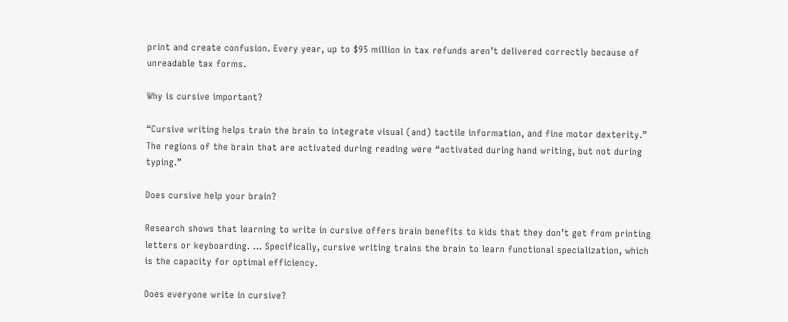print and create confusion. Every year, up to $95 million in tax refunds aren’t delivered correctly because of unreadable tax forms.

Why is cursive important?

“Cursive writing helps train the brain to integrate visual (and) tactile information, and fine motor dexterity.” The regions of the brain that are activated during reading were “activated during hand writing, but not during typing.”

Does cursive help your brain?

Research shows that learning to write in cursive offers brain benefits to kids that they don’t get from printing letters or keyboarding. … Specifically, cursive writing trains the brain to learn functional specialization, which is the capacity for optimal efficiency.

Does everyone write in cursive?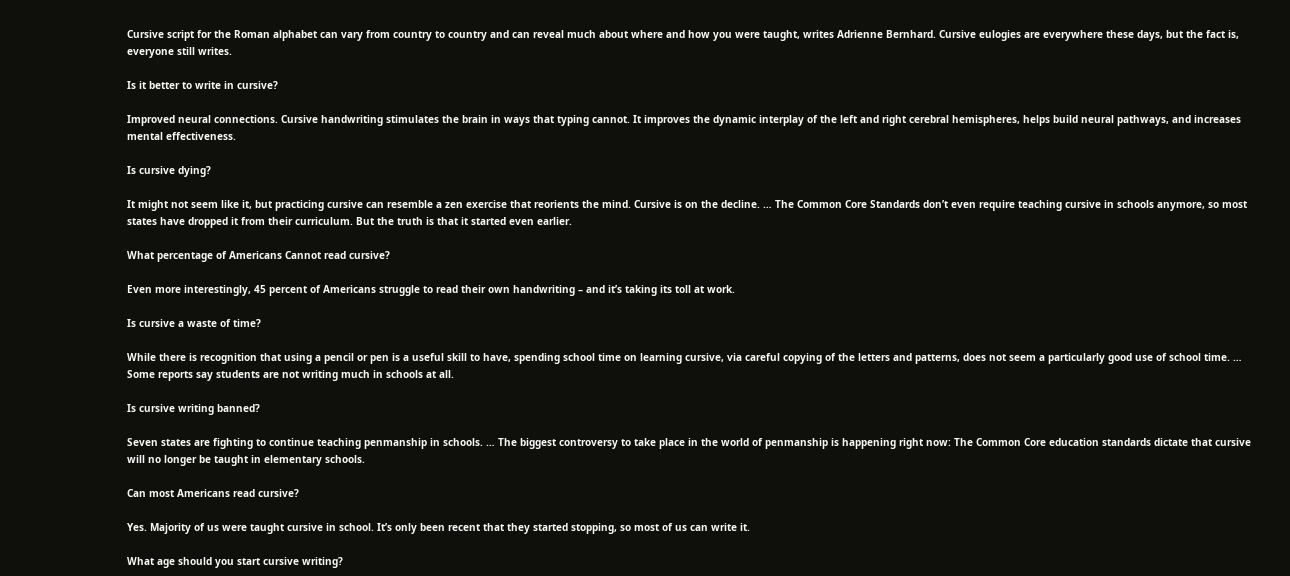Cursive script for the Roman alphabet can vary from country to country and can reveal much about where and how you were taught, writes Adrienne Bernhard. Cursive eulogies are everywhere these days, but the fact is, everyone still writes.

Is it better to write in cursive?

Improved neural connections. Cursive handwriting stimulates the brain in ways that typing cannot. It improves the dynamic interplay of the left and right cerebral hemispheres, helps build neural pathways, and increases mental effectiveness.

Is cursive dying?

It might not seem like it, but practicing cursive can resemble a zen exercise that reorients the mind. Cursive is on the decline. … The Common Core Standards don’t even require teaching cursive in schools anymore, so most states have dropped it from their curriculum. But the truth is that it started even earlier.

What percentage of Americans Cannot read cursive?

Even more interestingly, 45 percent of Americans struggle to read their own handwriting – and it’s taking its toll at work.

Is cursive a waste of time?

While there is recognition that using a pencil or pen is a useful skill to have, spending school time on learning cursive, via careful copying of the letters and patterns, does not seem a particularly good use of school time. … Some reports say students are not writing much in schools at all.

Is cursive writing banned?

Seven states are fighting to continue teaching penmanship in schools. … The biggest controversy to take place in the world of penmanship is happening right now: The Common Core education standards dictate that cursive will no longer be taught in elementary schools.

Can most Americans read cursive?

Yes. Majority of us were taught cursive in school. It’s only been recent that they started stopping, so most of us can write it.

What age should you start cursive writing?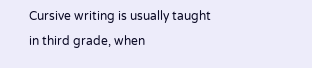Cursive writing is usually taught in third grade, when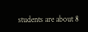students are about 8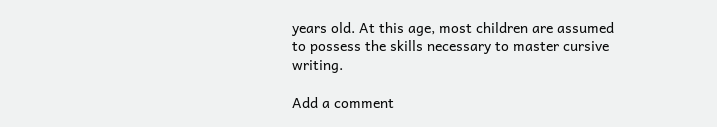years old. At this age, most children are assumed to possess the skills necessary to master cursive writing.

Add a comment